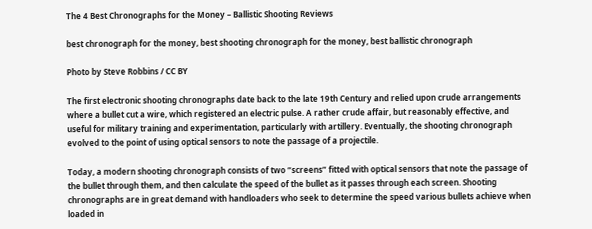The 4 Best Chronographs for the Money – Ballistic Shooting Reviews

best chronograph for the money, best shooting chronograph for the money, best ballistic chronograph

Photo by Steve Robbins / CC BY

The first electronic shooting chronographs date back to the late 19th Century and relied upon crude arrangements where a bullet cut a wire, which registered an electric pulse. A rather crude affair, but reasonably effective, and useful for military training and experimentation, particularly with artillery. Eventually, the shooting chronograph evolved to the point of using optical sensors to note the passage of a projectile.

Today, a modern shooting chronograph consists of two “screens” fitted with optical sensors that note the passage of the bullet through them, and then calculate the speed of the bullet as it passes through each screen. Shooting chronographs are in great demand with handloaders who seek to determine the speed various bullets achieve when loaded in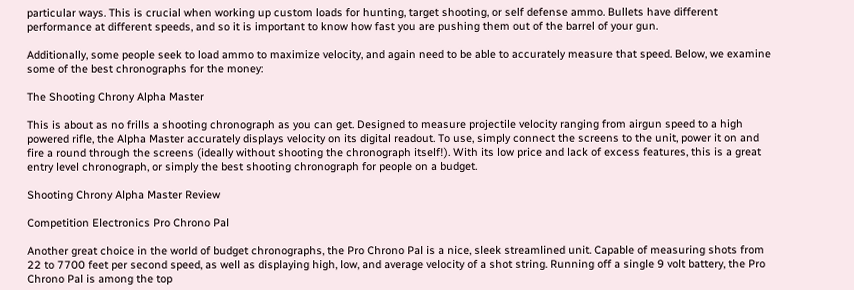particular ways. This is crucial when working up custom loads for hunting, target shooting, or self defense ammo. Bullets have different performance at different speeds, and so it is important to know how fast you are pushing them out of the barrel of your gun.

Additionally, some people seek to load ammo to maximize velocity, and again need to be able to accurately measure that speed. Below, we examine some of the best chronographs for the money:

The Shooting Chrony Alpha Master

This is about as no frills a shooting chronograph as you can get. Designed to measure projectile velocity ranging from airgun speed to a high powered rifle, the Alpha Master accurately displays velocity on its digital readout. To use, simply connect the screens to the unit, power it on and fire a round through the screens (ideally without shooting the chronograph itself!). With its low price and lack of excess features, this is a great entry level chronograph, or simply the best shooting chronograph for people on a budget.

Shooting Chrony Alpha Master Review

Competition Electronics Pro Chrono Pal

Another great choice in the world of budget chronographs, the Pro Chrono Pal is a nice, sleek streamlined unit. Capable of measuring shots from 22 to 7700 feet per second speed, as well as displaying high, low, and average velocity of a shot string. Running off a single 9 volt battery, the Pro Chrono Pal is among the top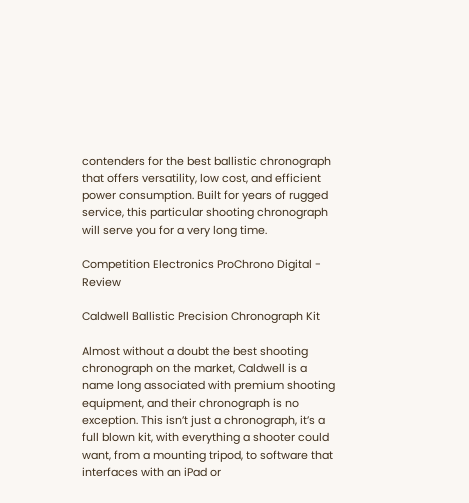contenders for the best ballistic chronograph that offers versatility, low cost, and efficient power consumption. Built for years of rugged service, this particular shooting chronograph will serve you for a very long time.

Competition Electronics ProChrono Digital - Review

Caldwell Ballistic Precision Chronograph Kit

Almost without a doubt the best shooting chronograph on the market, Caldwell is a name long associated with premium shooting equipment, and their chronograph is no exception. This isn’t just a chronograph, it’s a full blown kit, with everything a shooter could want, from a mounting tripod, to software that interfaces with an iPad or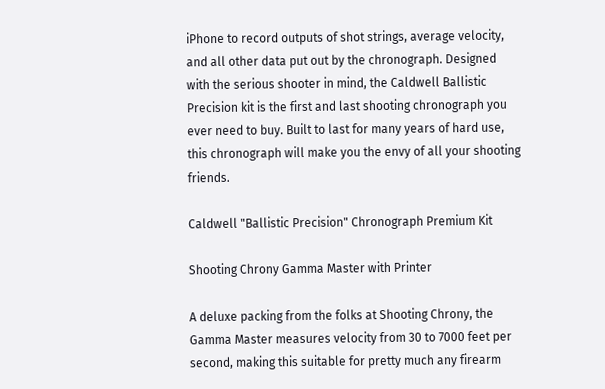iPhone to record outputs of shot strings, average velocity, and all other data put out by the chronograph. Designed with the serious shooter in mind, the Caldwell Ballistic Precision kit is the first and last shooting chronograph you ever need to buy. Built to last for many years of hard use, this chronograph will make you the envy of all your shooting friends.

Caldwell "Ballistic Precision" Chronograph Premium Kit

Shooting Chrony Gamma Master with Printer

A deluxe packing from the folks at Shooting Chrony, the Gamma Master measures velocity from 30 to 7000 feet per second, making this suitable for pretty much any firearm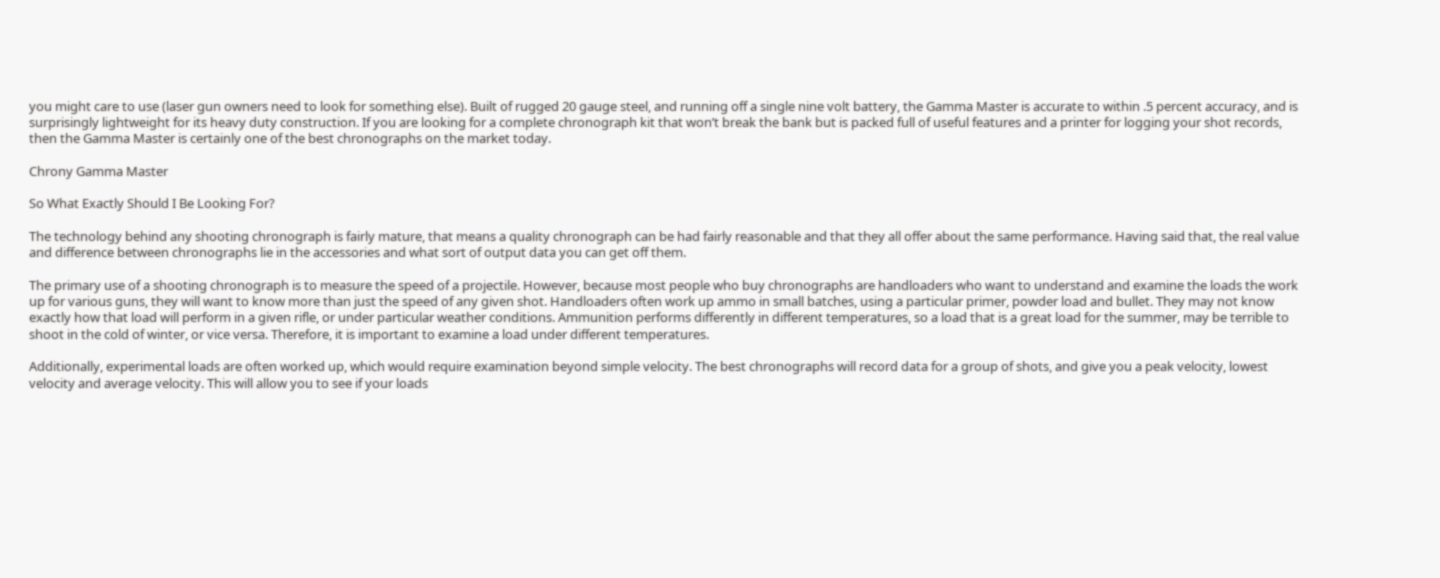you might care to use (laser gun owners need to look for something else). Built of rugged 20 gauge steel, and running off a single nine volt battery, the Gamma Master is accurate to within .5 percent accuracy, and is surprisingly lightweight for its heavy duty construction. If you are looking for a complete chronograph kit that won’t break the bank but is packed full of useful features and a printer for logging your shot records, then the Gamma Master is certainly one of the best chronographs on the market today.

Chrony Gamma Master

So What Exactly Should I Be Looking For?

The technology behind any shooting chronograph is fairly mature, that means a quality chronograph can be had fairly reasonable and that they all offer about the same performance. Having said that, the real value and difference between chronographs lie in the accessories and what sort of output data you can get off them.

The primary use of a shooting chronograph is to measure the speed of a projectile. However, because most people who buy chronographs are handloaders who want to understand and examine the loads the work up for various guns, they will want to know more than just the speed of any given shot. Handloaders often work up ammo in small batches, using a particular primer, powder load and bullet. They may not know exactly how that load will perform in a given rifle, or under particular weather conditions. Ammunition performs differently in different temperatures, so a load that is a great load for the summer, may be terrible to shoot in the cold of winter, or vice versa. Therefore, it is important to examine a load under different temperatures.

Additionally, experimental loads are often worked up, which would require examination beyond simple velocity. The best chronographs will record data for a group of shots, and give you a peak velocity, lowest velocity and average velocity. This will allow you to see if your loads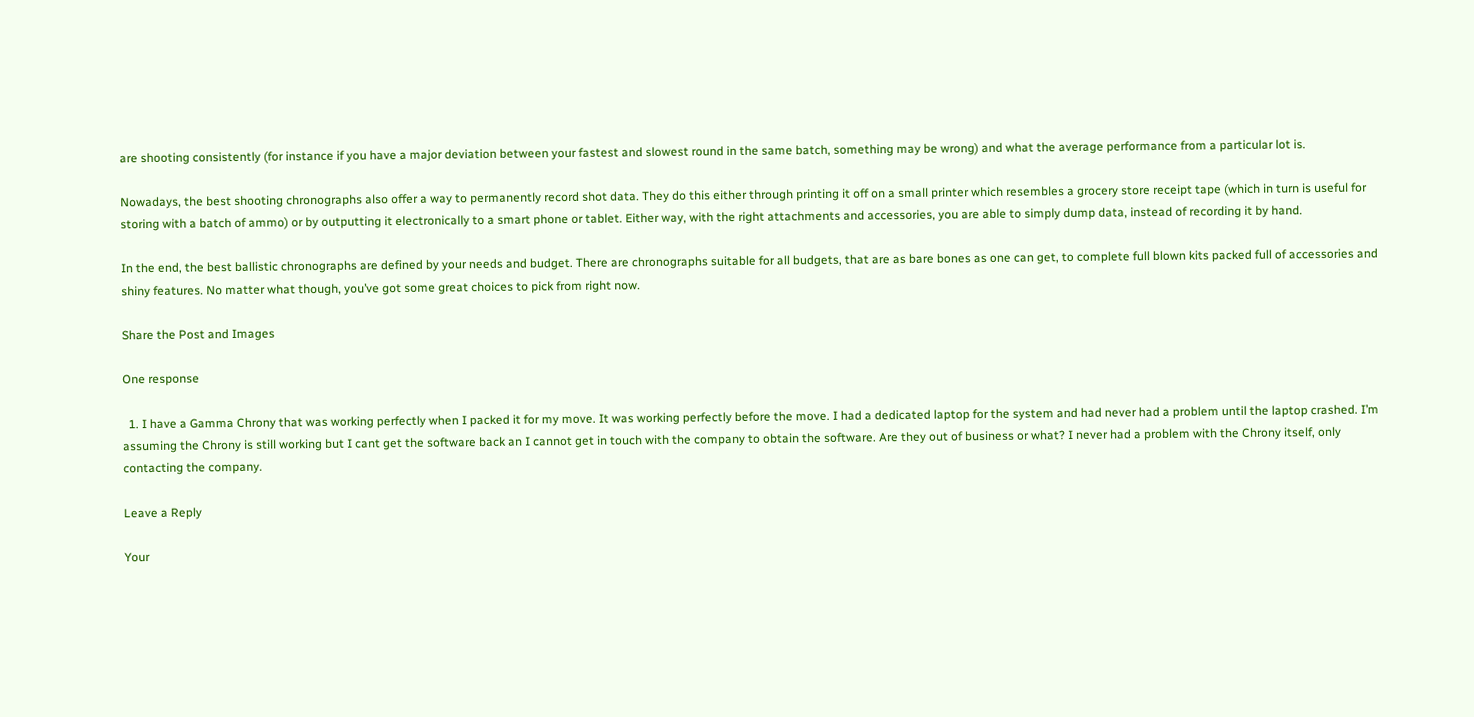are shooting consistently (for instance if you have a major deviation between your fastest and slowest round in the same batch, something may be wrong) and what the average performance from a particular lot is.

Nowadays, the best shooting chronographs also offer a way to permanently record shot data. They do this either through printing it off on a small printer which resembles a grocery store receipt tape (which in turn is useful for storing with a batch of ammo) or by outputting it electronically to a smart phone or tablet. Either way, with the right attachments and accessories, you are able to simply dump data, instead of recording it by hand.

In the end, the best ballistic chronographs are defined by your needs and budget. There are chronographs suitable for all budgets, that are as bare bones as one can get, to complete full blown kits packed full of accessories and shiny features. No matter what though, you’ve got some great choices to pick from right now.

Share the Post and Images

One response

  1. I have a Gamma Chrony that was working perfectly when I packed it for my move. It was working perfectly before the move. I had a dedicated laptop for the system and had never had a problem until the laptop crashed. I’m assuming the Chrony is still working but I cant get the software back an I cannot get in touch with the company to obtain the software. Are they out of business or what? I never had a problem with the Chrony itself, only contacting the company.

Leave a Reply

Your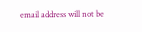email address will not be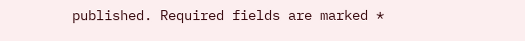published. Required fields are marked *